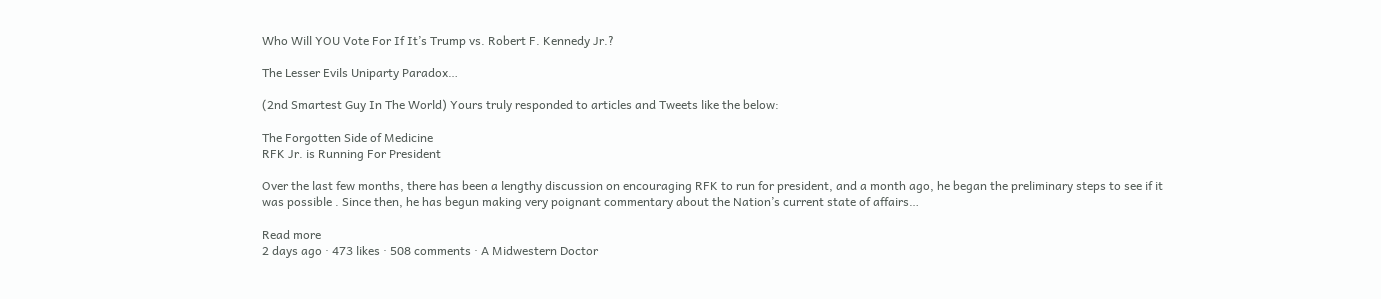Who Will YOU Vote For If It’s Trump vs. Robert F. Kennedy Jr.?

The Lesser Evils Uniparty Paradox…

(2nd Smartest Guy In The World) Yours truly responded to articles and Tweets like the below:

The Forgotten Side of Medicine
RFK Jr. is Running For President

Over the last few months, there has been a lengthy discussion on encouraging RFK to run for president, and a month ago, he began the preliminary steps to see if it was possible . Since then, he has begun making very poignant commentary about the Nation’s current state of affairs…

Read more
2 days ago · 473 likes · 508 comments · A Midwestern Doctor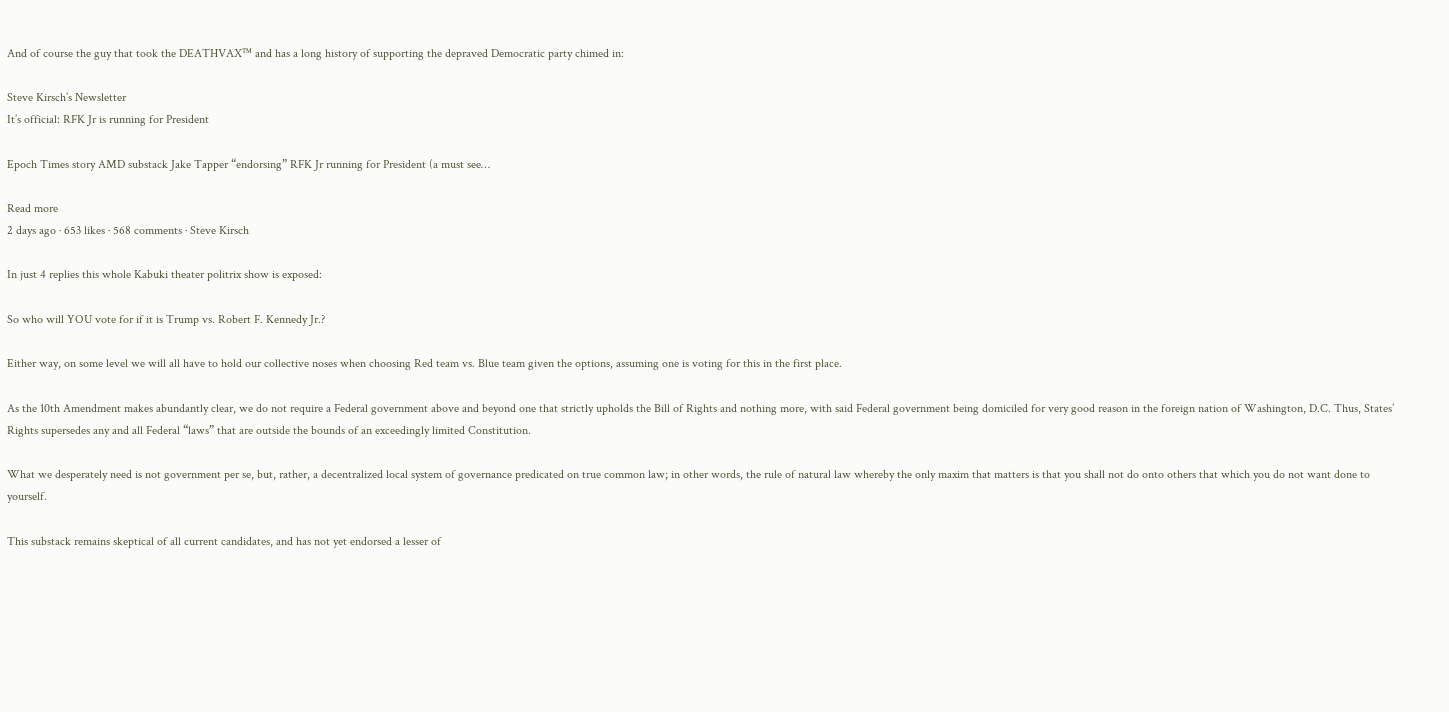And of course the guy that took the DEATHVAX™ and has a long history of supporting the depraved Democratic party chimed in:

Steve Kirsch’s Newsletter
It’s official: RFK Jr is running for President

Epoch Times story AMD substack Jake Tapper “endorsing” RFK Jr running for President (a must see…

Read more
2 days ago · 653 likes · 568 comments · Steve Kirsch

In just 4 replies this whole Kabuki theater politrix show is exposed:

So who will YOU vote for if it is Trump vs. Robert F. Kennedy Jr.?

Either way, on some level we will all have to hold our collective noses when choosing Red team vs. Blue team given the options, assuming one is voting for this in the first place.

As the 10th Amendment makes abundantly clear, we do not require a Federal government above and beyond one that strictly upholds the Bill of Rights and nothing more, with said Federal government being domiciled for very good reason in the foreign nation of Washington, D.C. Thus, States’ Rights supersedes any and all Federal “laws” that are outside the bounds of an exceedingly limited Constitution.

What we desperately need is not government per se, but, rather, a decentralized local system of governance predicated on true common law; in other words, the rule of natural law whereby the only maxim that matters is that you shall not do onto others that which you do not want done to yourself.

This substack remains skeptical of all current candidates, and has not yet endorsed a lesser of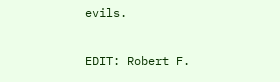evils.

EDIT: Robert F.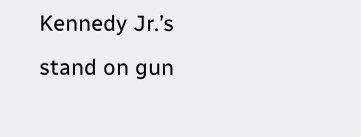Kennedy Jr.’s stand on gun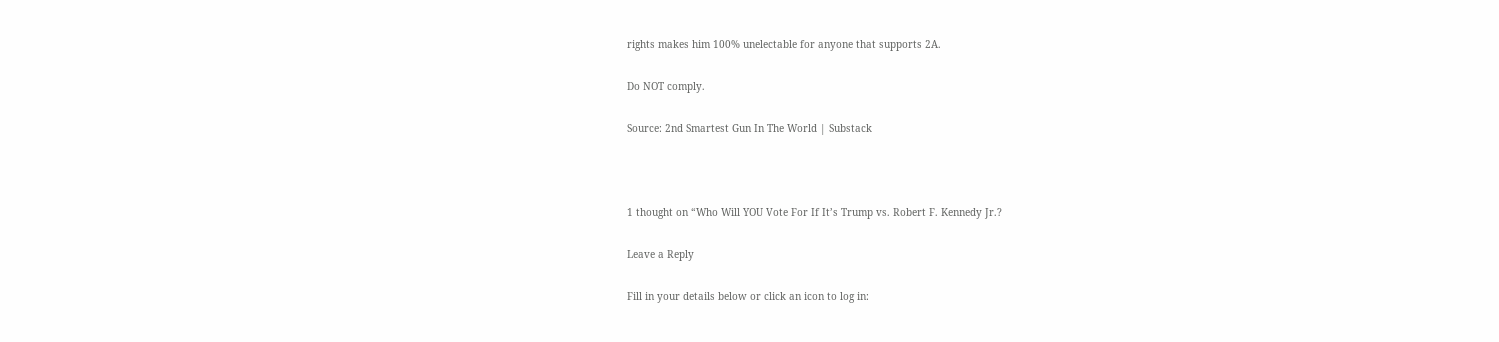rights makes him 100% unelectable for anyone that supports 2A.

Do NOT comply.

Source: 2nd Smartest Gun In The World | Substack



1 thought on “Who Will YOU Vote For If It’s Trump vs. Robert F. Kennedy Jr.?

Leave a Reply

Fill in your details below or click an icon to log in: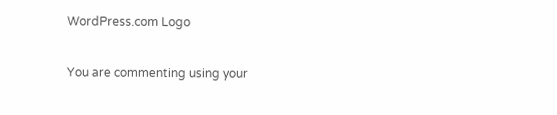WordPress.com Logo

You are commenting using your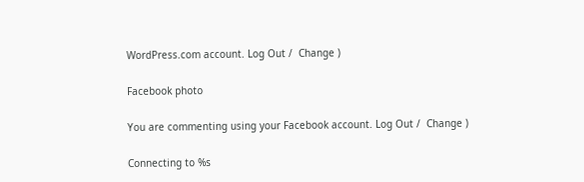WordPress.com account. Log Out /  Change )

Facebook photo

You are commenting using your Facebook account. Log Out /  Change )

Connecting to %s